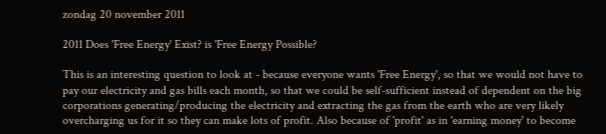zondag 20 november 2011

2011 Does 'Free Energy' Exist? is 'Free Energy Possible?

This is an interesting question to look at - because everyone wants 'Free Energy', so that we would not have to pay our electricity and gas bills each month, so that we could be self-sufficient instead of dependent on the big corporations generating/producing the electricity and extracting the gas from the earth who are very likely overcharging us for it so they can make lots of profit. Also because of 'profit' as in 'earning money' to become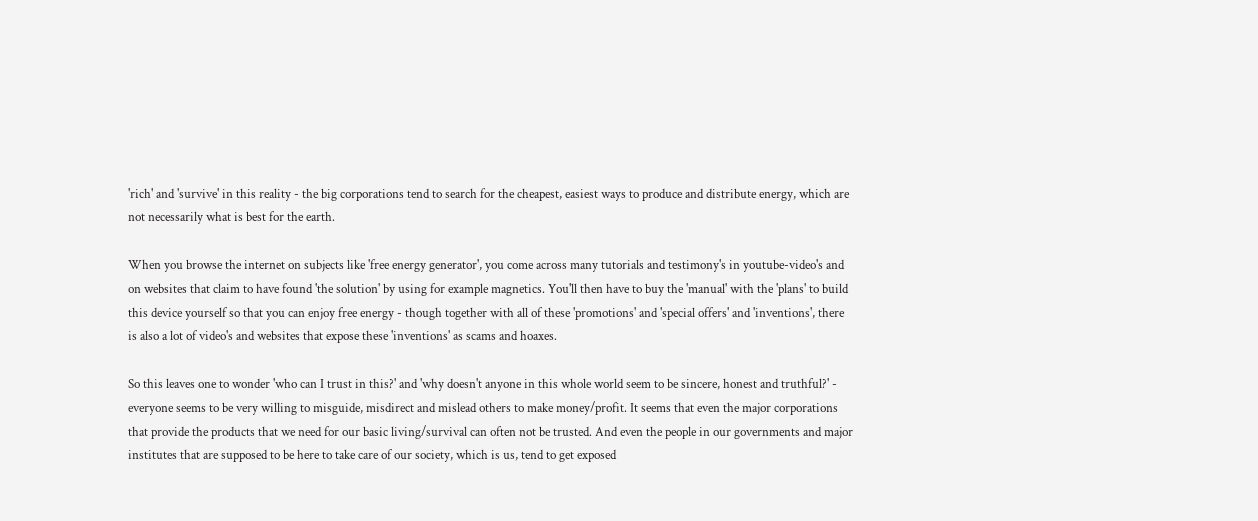'rich' and 'survive' in this reality - the big corporations tend to search for the cheapest, easiest ways to produce and distribute energy, which are not necessarily what is best for the earth.

When you browse the internet on subjects like 'free energy generator', you come across many tutorials and testimony's in youtube-video's and on websites that claim to have found 'the solution' by using for example magnetics. You'll then have to buy the 'manual' with the 'plans' to build this device yourself so that you can enjoy free energy - though together with all of these 'promotions' and 'special offers' and 'inventions', there is also a lot of video's and websites that expose these 'inventions' as scams and hoaxes.

So this leaves one to wonder 'who can I trust in this?' and 'why doesn't anyone in this whole world seem to be sincere, honest and truthful?' - everyone seems to be very willing to misguide, misdirect and mislead others to make money/profit. It seems that even the major corporations that provide the products that we need for our basic living/survival can often not be trusted. And even the people in our governments and major institutes that are supposed to be here to take care of our society, which is us, tend to get exposed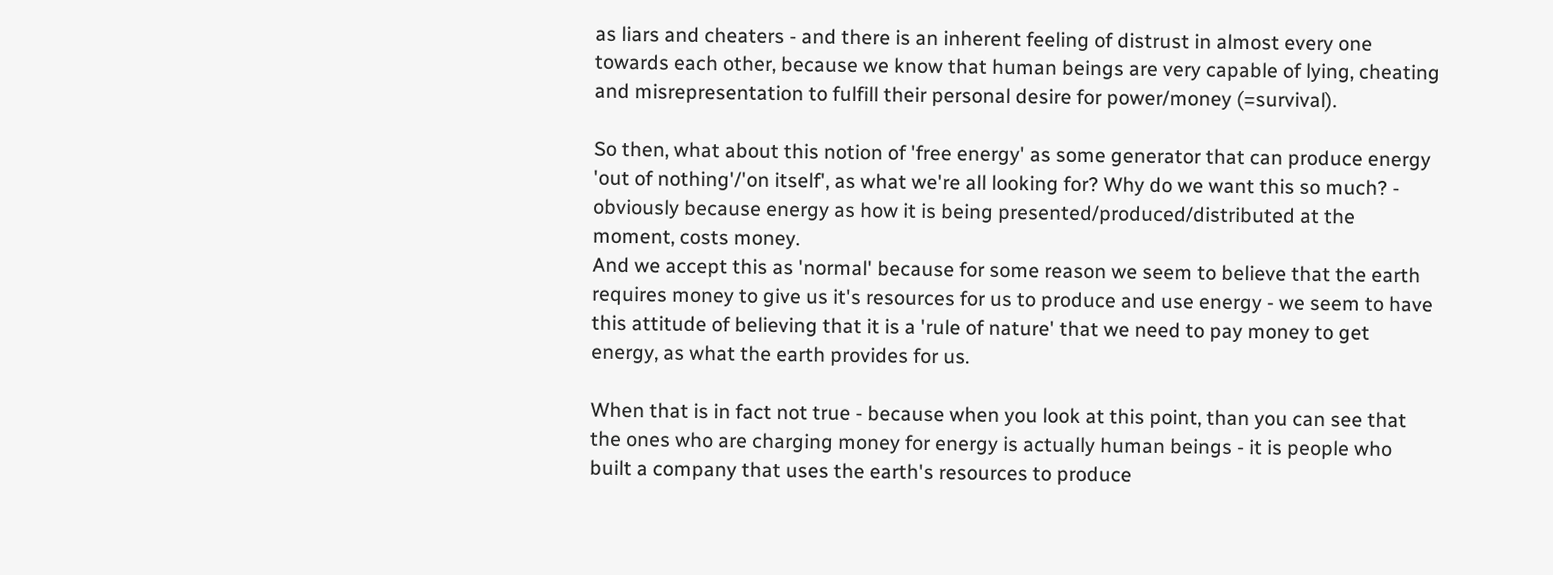as liars and cheaters - and there is an inherent feeling of distrust in almost every one towards each other, because we know that human beings are very capable of lying, cheating and misrepresentation to fulfill their personal desire for power/money (=survival).

So then, what about this notion of 'free energy' as some generator that can produce energy 'out of nothing'/'on itself', as what we're all looking for? Why do we want this so much? - obviously because energy as how it is being presented/produced/distributed at the moment, costs money.
And we accept this as 'normal' because for some reason we seem to believe that the earth requires money to give us it's resources for us to produce and use energy - we seem to have this attitude of believing that it is a 'rule of nature' that we need to pay money to get energy, as what the earth provides for us.

When that is in fact not true - because when you look at this point, than you can see that the ones who are charging money for energy is actually human beings - it is people who built a company that uses the earth's resources to produce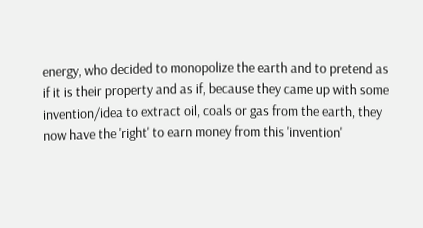energy, who decided to monopolize the earth and to pretend as if it is their property and as if, because they came up with some invention/idea to extract oil, coals or gas from the earth, they now have the 'right' to earn money from this 'invention'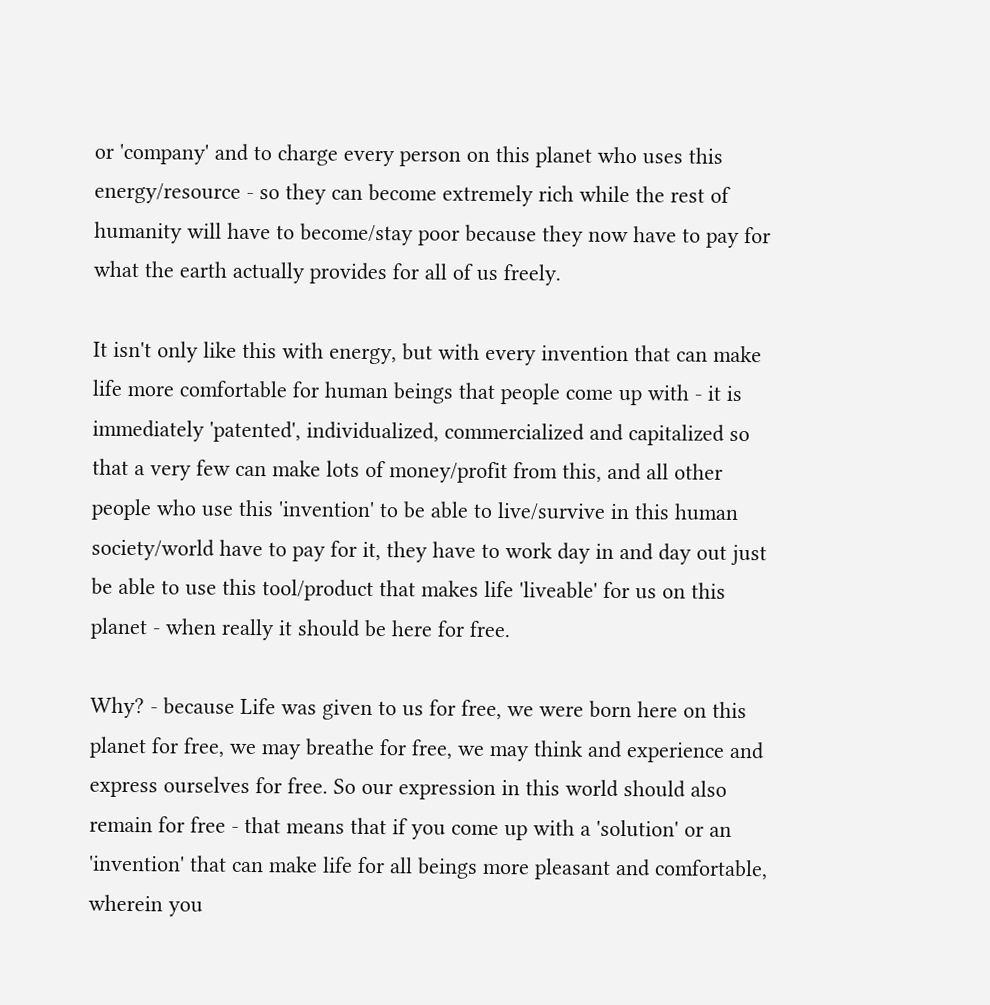or 'company' and to charge every person on this planet who uses this energy/resource - so they can become extremely rich while the rest of humanity will have to become/stay poor because they now have to pay for what the earth actually provides for all of us freely.

It isn't only like this with energy, but with every invention that can make life more comfortable for human beings that people come up with - it is immediately 'patented', individualized, commercialized and capitalized so that a very few can make lots of money/profit from this, and all other people who use this 'invention' to be able to live/survive in this human society/world have to pay for it, they have to work day in and day out just be able to use this tool/product that makes life 'liveable' for us on this planet - when really it should be here for free.

Why? - because Life was given to us for free, we were born here on this planet for free, we may breathe for free, we may think and experience and express ourselves for free. So our expression in this world should also remain for free - that means that if you come up with a 'solution' or an 'invention' that can make life for all beings more pleasant and comfortable, wherein you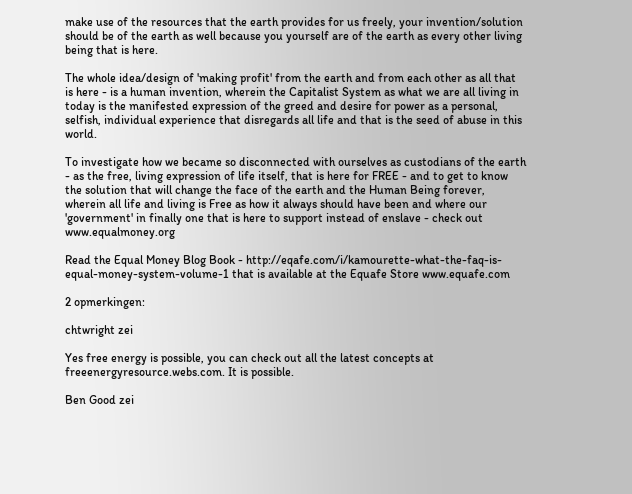make use of the resources that the earth provides for us freely, your invention/solution should be of the earth as well because you yourself are of the earth as every other living being that is here.

The whole idea/design of 'making profit' from the earth and from each other as all that is here - is a human invention, wherein the Capitalist System as what we are all living in today is the manifested expression of the greed and desire for power as a personal, selfish, individual experience that disregards all life and that is the seed of abuse in this world.

To investigate how we became so disconnected with ourselves as custodians of the earth - as the free, living expression of life itself, that is here for FREE - and to get to know the solution that will change the face of the earth and the Human Being forever, wherein all life and living is Free as how it always should have been and where our 'government' in finally one that is here to support instead of enslave - check out www.equalmoney.org

Read the Equal Money Blog Book - http://eqafe.com/i/kamourette-what-the-faq-is-equal-money-system-volume-1 that is available at the Equafe Store www.equafe.com

2 opmerkingen:

chtwright zei

Yes free energy is possible, you can check out all the latest concepts at freeenergyresource.webs.com. It is possible.

Ben Good zei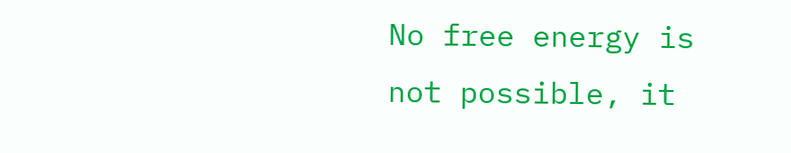No free energy is not possible, it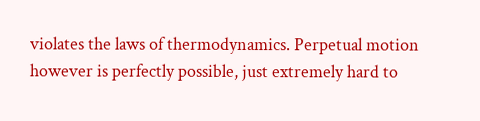violates the laws of thermodynamics. Perpetual motion however is perfectly possible, just extremely hard to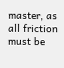master, as all friction must be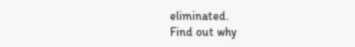eliminated.
Find out why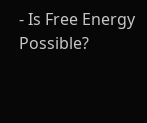- Is Free Energy Possible?